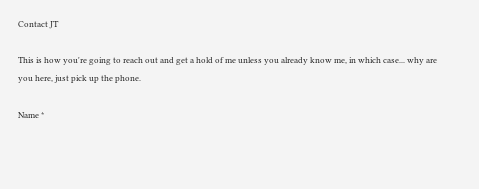Contact JT

This is how you're going to reach out and get a hold of me unless you already know me, in which case... why are you here, just pick up the phone.

Name *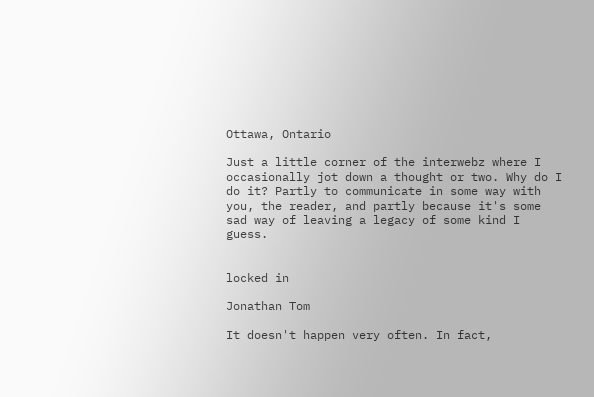Ottawa, Ontario

Just a little corner of the interwebz where I occasionally jot down a thought or two. Why do I do it? Partly to communicate in some way with you, the reader, and partly because it's some sad way of leaving a legacy of some kind I guess.


locked in

Jonathan Tom

It doesn't happen very often. In fact,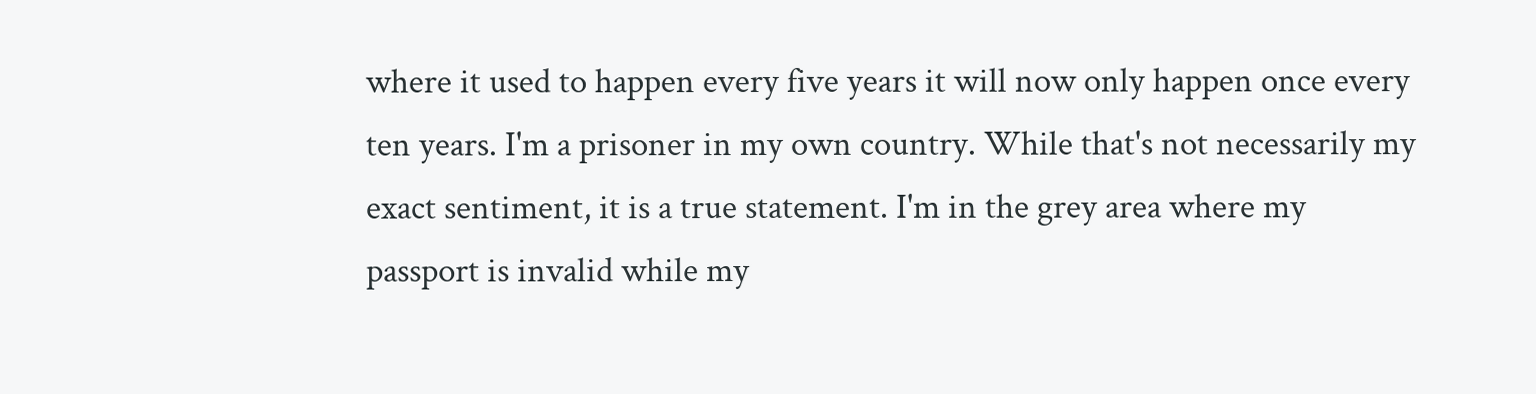where it used to happen every five years it will now only happen once every ten years. I'm a prisoner in my own country. While that's not necessarily my exact sentiment, it is a true statement. I'm in the grey area where my passport is invalid while my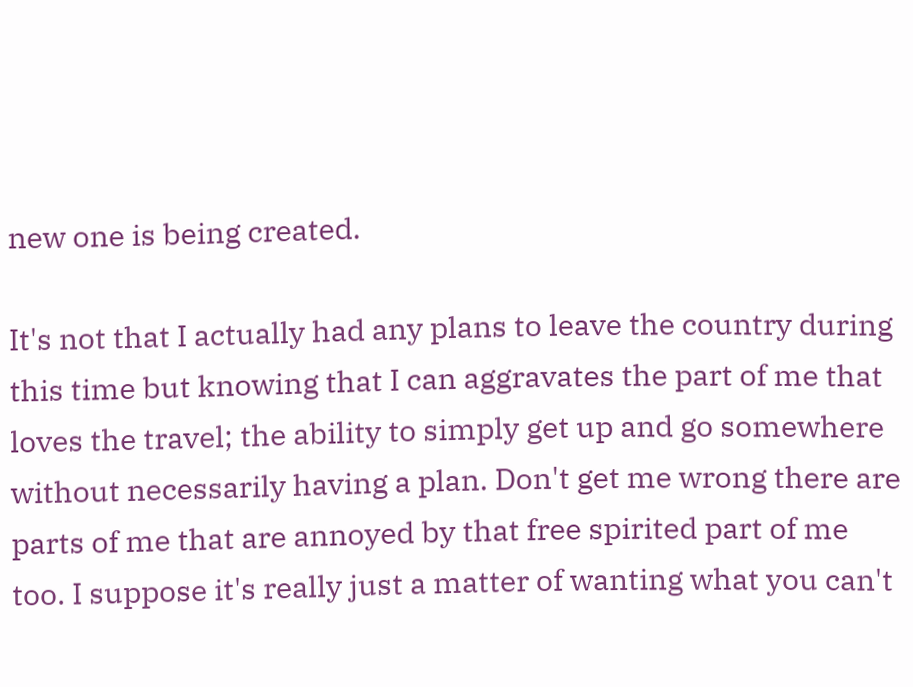new one is being created.

It's not that I actually had any plans to leave the country during this time but knowing that I can aggravates the part of me that loves the travel; the ability to simply get up and go somewhere without necessarily having a plan. Don't get me wrong there are parts of me that are annoyed by that free spirited part of me too. I suppose it's really just a matter of wanting what you can't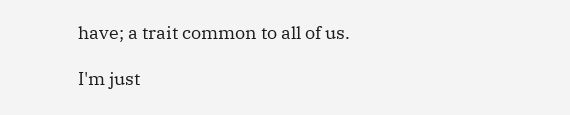have; a trait common to all of us.

I'm just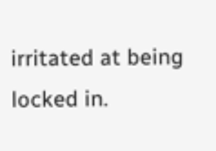irritated at being locked in.